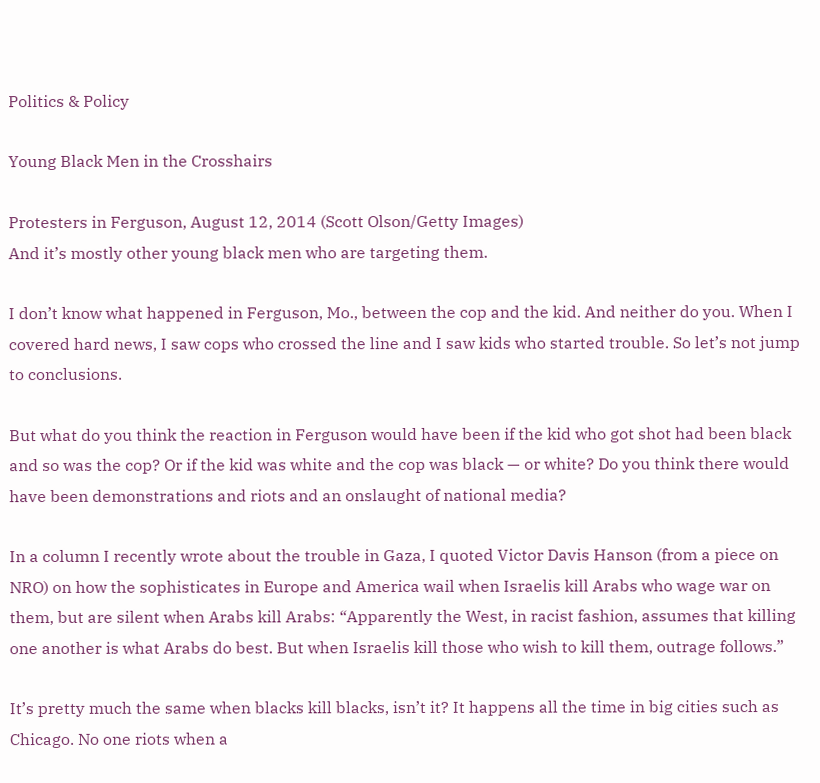Politics & Policy

Young Black Men in the Crosshairs

Protesters in Ferguson, August 12, 2014 (Scott Olson/Getty Images)
And it’s mostly other young black men who are targeting them.

I don’t know what happened in Ferguson, Mo., between the cop and the kid. And neither do you. When I covered hard news, I saw cops who crossed the line and I saw kids who started trouble. So let’s not jump to conclusions.

But what do you think the reaction in Ferguson would have been if the kid who got shot had been black and so was the cop? Or if the kid was white and the cop was black — or white? Do you think there would have been demonstrations and riots and an onslaught of national media?

In a column I recently wrote about the trouble in Gaza, I quoted Victor Davis Hanson (from a piece on NRO) on how the sophisticates in Europe and America wail when Israelis kill Arabs who wage war on them, but are silent when Arabs kill Arabs: “Apparently the West, in racist fashion, assumes that killing one another is what Arabs do best. But when Israelis kill those who wish to kill them, outrage follows.”

It’s pretty much the same when blacks kill blacks, isn’t it? It happens all the time in big cities such as Chicago. No one riots when a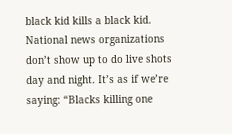black kid kills a black kid. National news organizations don’t show up to do live shots day and night. It’s as if we’re saying: “Blacks killing one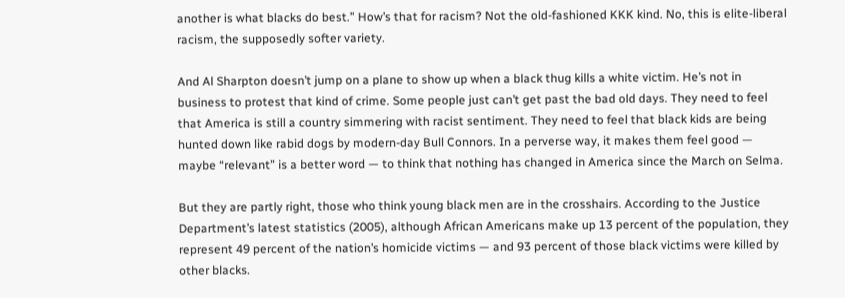another is what blacks do best.” How’s that for racism? Not the old-fashioned KKK kind. No, this is elite-liberal racism, the supposedly softer variety.

And Al Sharpton doesn’t jump on a plane to show up when a black thug kills a white victim. He’s not in business to protest that kind of crime. Some people just can’t get past the bad old days. They need to feel that America is still a country simmering with racist sentiment. They need to feel that black kids are being hunted down like rabid dogs by modern-day Bull Connors. In a perverse way, it makes them feel good — maybe “relevant” is a better word — to think that nothing has changed in America since the March on Selma.

But they are partly right, those who think young black men are in the crosshairs. According to the Justice Department’s latest statistics (2005), although African Americans make up 13 percent of the population, they represent 49 percent of the nation’s homicide victims — and 93 percent of those black victims were killed by other blacks.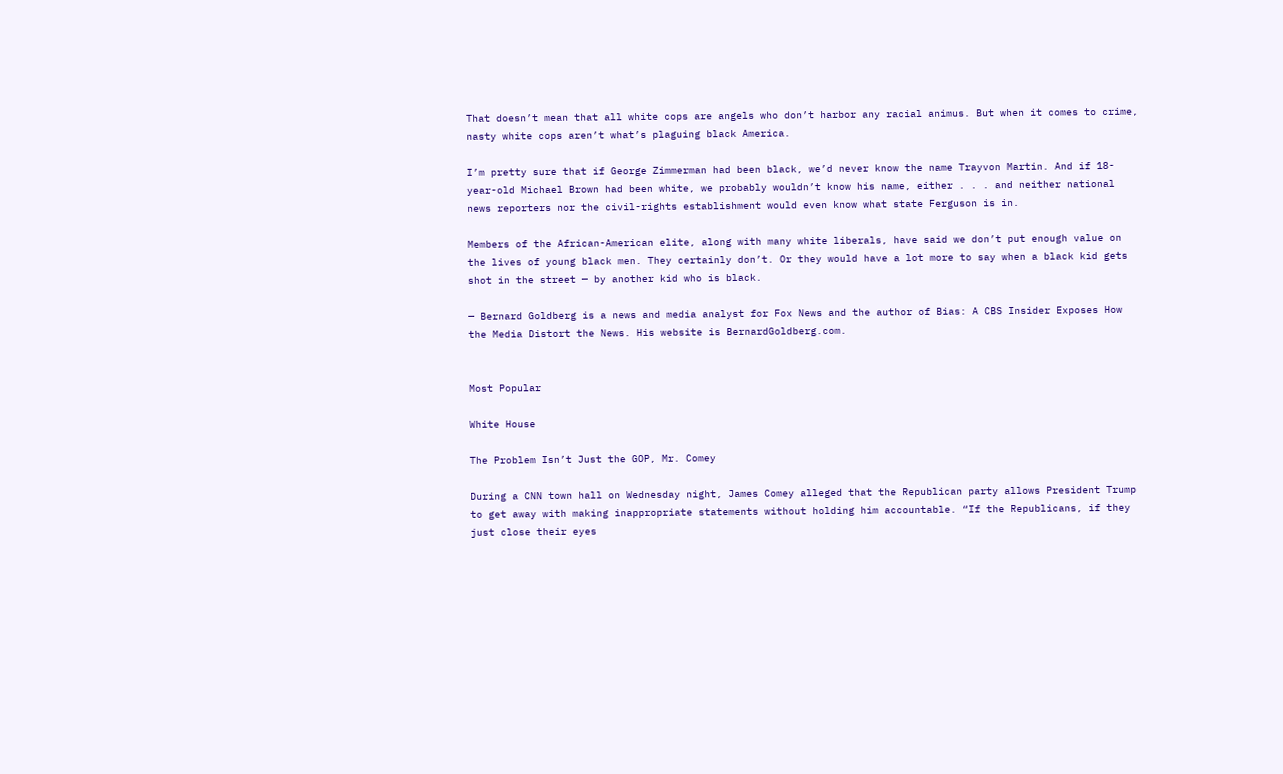That doesn’t mean that all white cops are angels who don’t harbor any racial animus. But when it comes to crime, nasty white cops aren’t what’s plaguing black America.

I’m pretty sure that if George Zimmerman had been black, we’d never know the name Trayvon Martin. And if 18-year-old Michael Brown had been white, we probably wouldn’t know his name, either . . . and neither national news reporters nor the civil-rights establishment would even know what state Ferguson is in.

Members of the African-American elite, along with many white liberals, have said we don’t put enough value on the lives of young black men. They certainly don’t. Or they would have a lot more to say when a black kid gets shot in the street — by another kid who is black.

— Bernard Goldberg is a news and media analyst for Fox News and the author of Bias: A CBS Insider Exposes How the Media Distort the News. His website is BernardGoldberg.com.


Most Popular

White House

The Problem Isn’t Just the GOP, Mr. Comey

During a CNN town hall on Wednesday night, James Comey alleged that the Republican party allows President Trump to get away with making inappropriate statements without holding him accountable. “If the Republicans, if they just close their eyes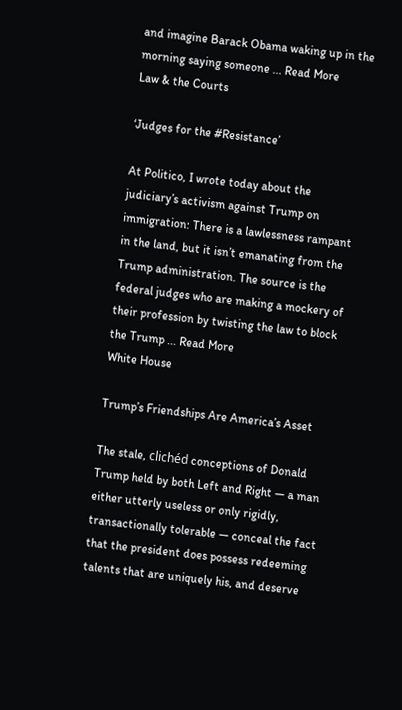and imagine Barack Obama waking up in the morning saying someone ... Read More
Law & the Courts

‘Judges for the #Resistance’

At Politico, I wrote today about the judiciary’s activism against Trump on immigration: There is a lawlessness rampant in the land, but it isn’t emanating from the Trump administration. The source is the federal judges who are making a mockery of their profession by twisting the law to block the Trump ... Read More
White House

Trump’s Friendships Are America’s Asset

The stale, clichéd conceptions of Donald Trump held by both Left and Right — a man either utterly useless or only rigidly, transactionally tolerable — conceal the fact that the president does possess redeeming talents that are uniquely his, and deserve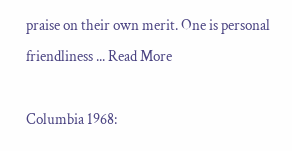praise on their own merit. One is personal friendliness ... Read More

Columbia 1968: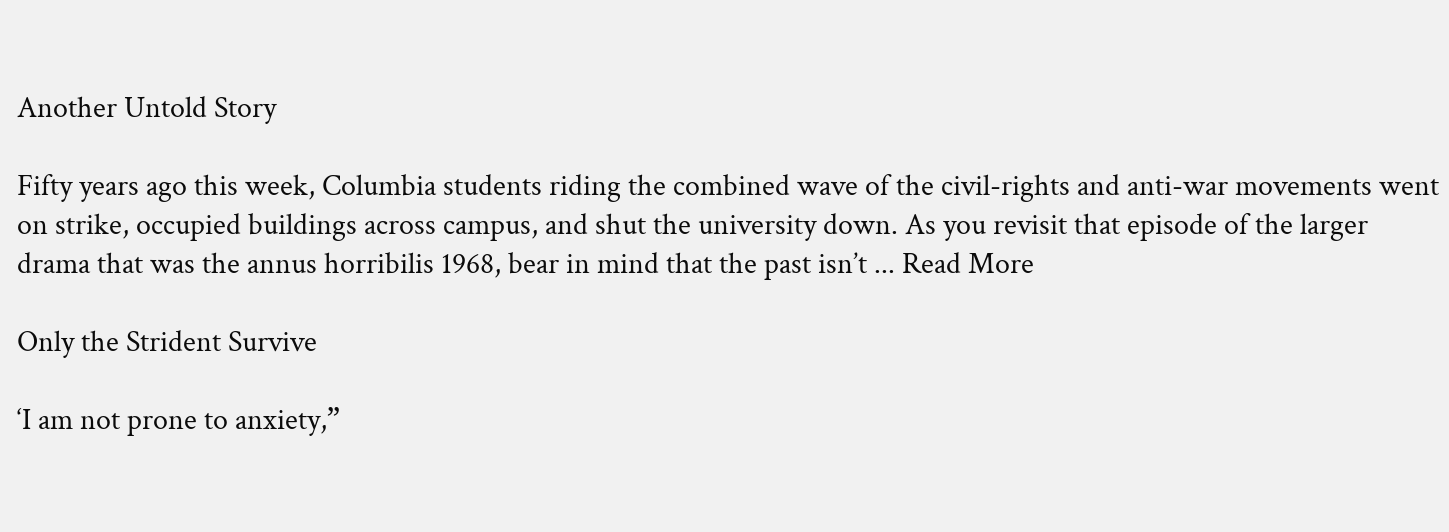Another Untold Story

Fifty years ago this week, Columbia students riding the combined wave of the civil-rights and anti-war movements went on strike, occupied buildings across campus, and shut the university down. As you revisit that episode of the larger drama that was the annus horribilis 1968, bear in mind that the past isn’t ... Read More

Only the Strident Survive

‘I am not prone to anxiety,”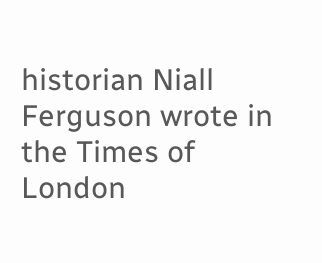historian Niall Ferguson wrote in the Times of London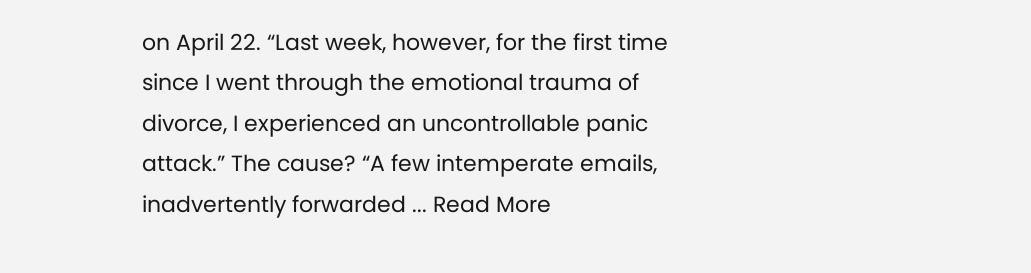on April 22. “Last week, however, for the first time since I went through the emotional trauma of divorce, I experienced an uncontrollable panic attack.” The cause? “A few intemperate emails, inadvertently forwarded ... Read More